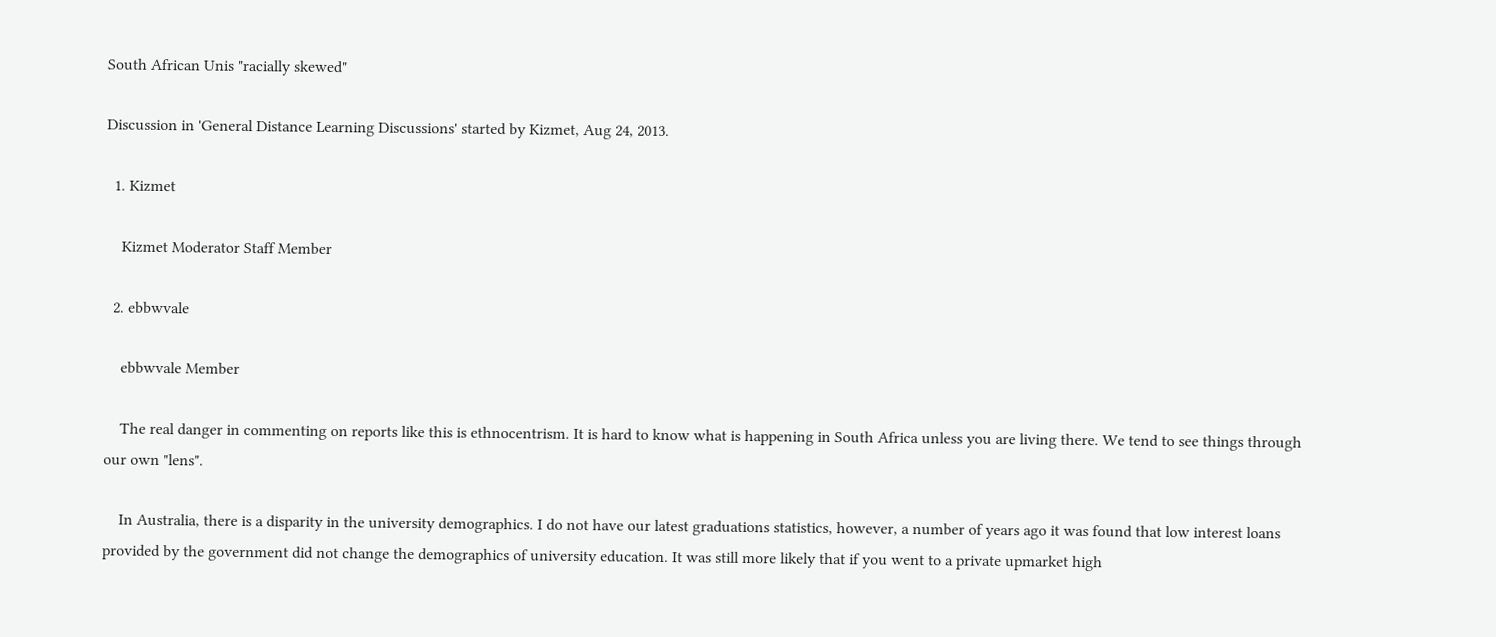South African Unis "racially skewed"

Discussion in 'General Distance Learning Discussions' started by Kizmet, Aug 24, 2013.

  1. Kizmet

    Kizmet Moderator Staff Member

  2. ebbwvale

    ebbwvale Member

    The real danger in commenting on reports like this is ethnocentrism. It is hard to know what is happening in South Africa unless you are living there. We tend to see things through our own "lens".

    In Australia, there is a disparity in the university demographics. I do not have our latest graduations statistics, however, a number of years ago it was found that low interest loans provided by the government did not change the demographics of university education. It was still more likely that if you went to a private upmarket high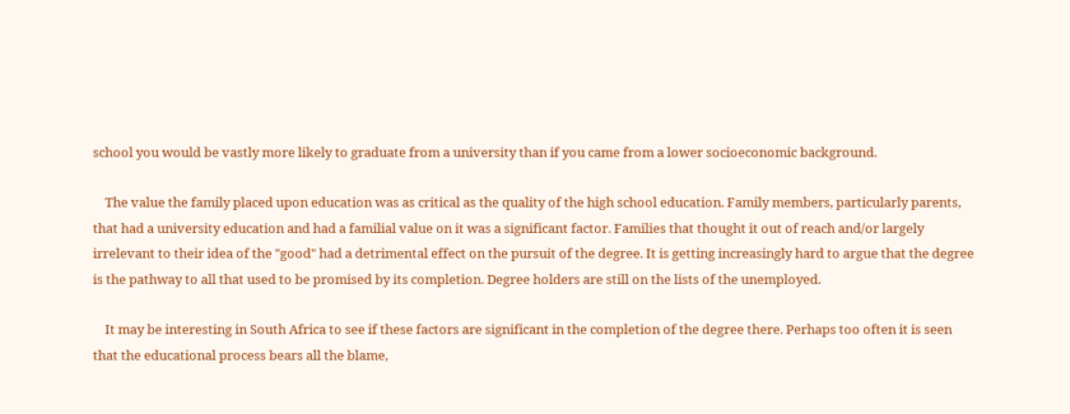school you would be vastly more likely to graduate from a university than if you came from a lower socioeconomic background.

    The value the family placed upon education was as critical as the quality of the high school education. Family members, particularly parents, that had a university education and had a familial value on it was a significant factor. Families that thought it out of reach and/or largely irrelevant to their idea of the "good" had a detrimental effect on the pursuit of the degree. It is getting increasingly hard to argue that the degree is the pathway to all that used to be promised by its completion. Degree holders are still on the lists of the unemployed.

    It may be interesting in South Africa to see if these factors are significant in the completion of the degree there. Perhaps too often it is seen that the educational process bears all the blame,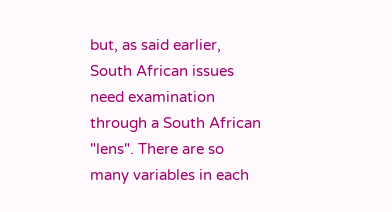but, as said earlier, South African issues need examination through a South African "lens". There are so many variables in each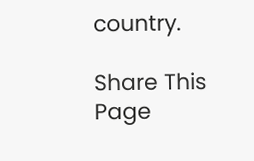country.

Share This Page